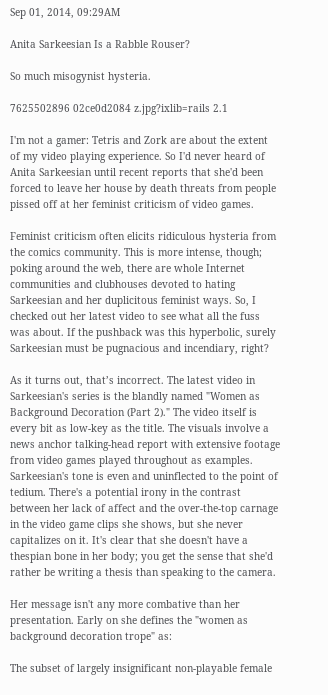Sep 01, 2014, 09:29AM

Anita Sarkeesian Is a Rabble Rouser?

So much misogynist hysteria.

7625502896 02ce0d2084 z.jpg?ixlib=rails 2.1

I'm not a gamer: Tetris and Zork are about the extent of my video playing experience. So I'd never heard of Anita Sarkeesian until recent reports that she'd been forced to leave her house by death threats from people pissed off at her feminist criticism of video games.

Feminist criticism often elicits ridiculous hysteria from the comics community. This is more intense, though; poking around the web, there are whole Internet communities and clubhouses devoted to hating Sarkeesian and her duplicitous feminist ways. So, I checked out her latest video to see what all the fuss was about. If the pushback was this hyperbolic, surely Sarkeesian must be pugnacious and incendiary, right?

As it turns out, that’s incorrect. The latest video in Sarkeesian's series is the blandly named "Women as Background Decoration (Part 2)." The video itself is every bit as low-key as the title. The visuals involve a news anchor talking-head report with extensive footage from video games played throughout as examples. Sarkeesian's tone is even and uninflected to the point of tedium. There's a potential irony in the contrast between her lack of affect and the over-the-top carnage in the video game clips she shows, but she never capitalizes on it. It's clear that she doesn't have a thespian bone in her body; you get the sense that she'd rather be writing a thesis than speaking to the camera.

Her message isn't any more combative than her presentation. Early on she defines the "women as background decoration trope" as:

The subset of largely insignificant non-playable female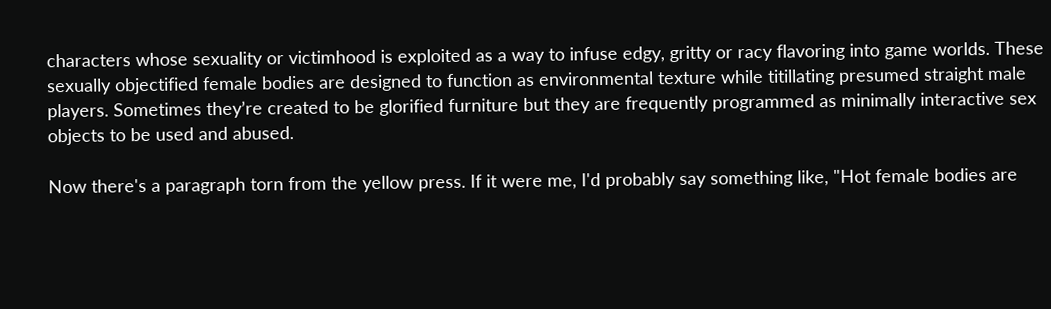characters whose sexuality or victimhood is exploited as a way to infuse edgy, gritty or racy flavoring into game worlds. These sexually objectified female bodies are designed to function as environmental texture while titillating presumed straight male players. Sometimes they’re created to be glorified furniture but they are frequently programmed as minimally interactive sex objects to be used and abused.

Now there's a paragraph torn from the yellow press. If it were me, I'd probably say something like, "Hot female bodies are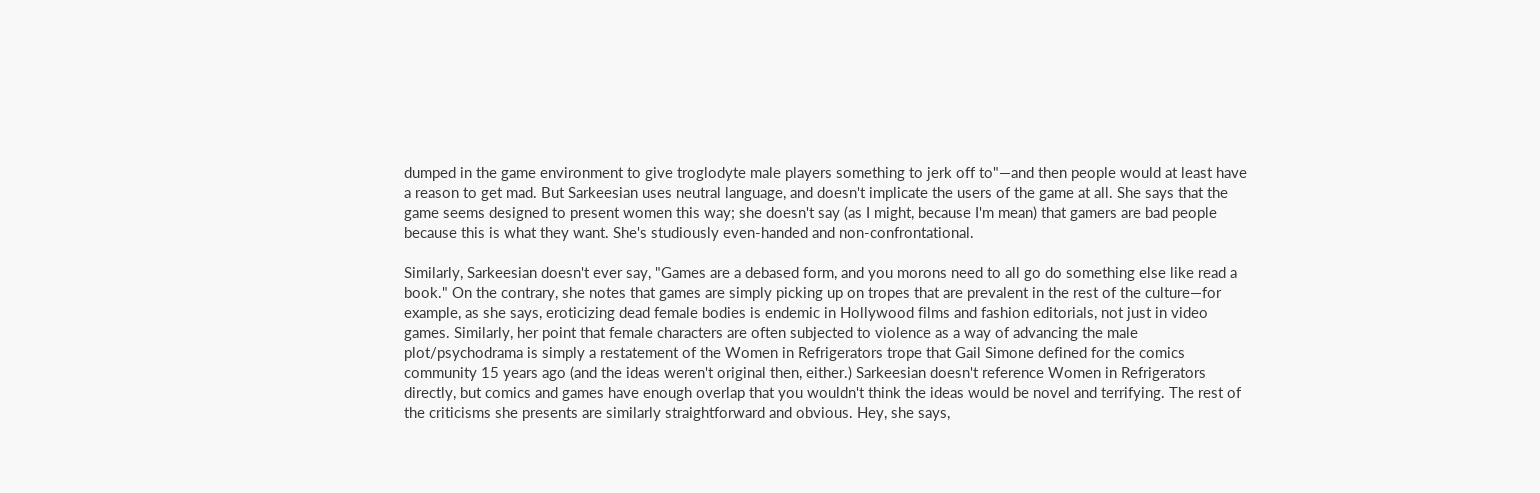dumped in the game environment to give troglodyte male players something to jerk off to"—and then people would at least have a reason to get mad. But Sarkeesian uses neutral language, and doesn't implicate the users of the game at all. She says that the game seems designed to present women this way; she doesn't say (as I might, because I'm mean) that gamers are bad people because this is what they want. She's studiously even-handed and non-confrontational.

Similarly, Sarkeesian doesn't ever say, "Games are a debased form, and you morons need to all go do something else like read a book." On the contrary, she notes that games are simply picking up on tropes that are prevalent in the rest of the culture—for example, as she says, eroticizing dead female bodies is endemic in Hollywood films and fashion editorials, not just in video games. Similarly, her point that female characters are often subjected to violence as a way of advancing the male plot/psychodrama is simply a restatement of the Women in Refrigerators trope that Gail Simone defined for the comics community 15 years ago (and the ideas weren't original then, either.) Sarkeesian doesn't reference Women in Refrigerators directly, but comics and games have enough overlap that you wouldn't think the ideas would be novel and terrifying. The rest of the criticisms she presents are similarly straightforward and obvious. Hey, she says,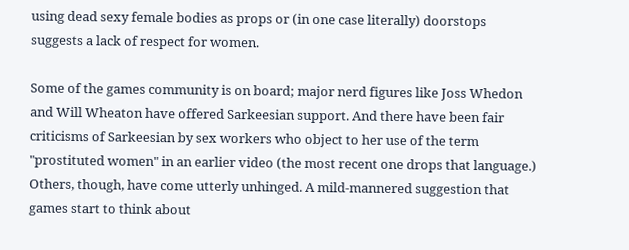using dead sexy female bodies as props or (in one case literally) doorstops suggests a lack of respect for women.

Some of the games community is on board; major nerd figures like Joss Whedon and Will Wheaton have offered Sarkeesian support. And there have been fair criticisms of Sarkeesian by sex workers who object to her use of the term "prostituted women" in an earlier video (the most recent one drops that language.) Others, though, have come utterly unhinged. A mild-mannered suggestion that games start to think about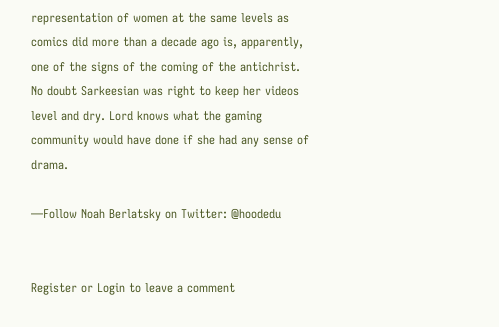representation of women at the same levels as comics did more than a decade ago is, apparently, one of the signs of the coming of the antichrist. No doubt Sarkeesian was right to keep her videos level and dry. Lord knows what the gaming community would have done if she had any sense of drama.

—Follow Noah Berlatsky on Twitter: @hoodedu


Register or Login to leave a comment